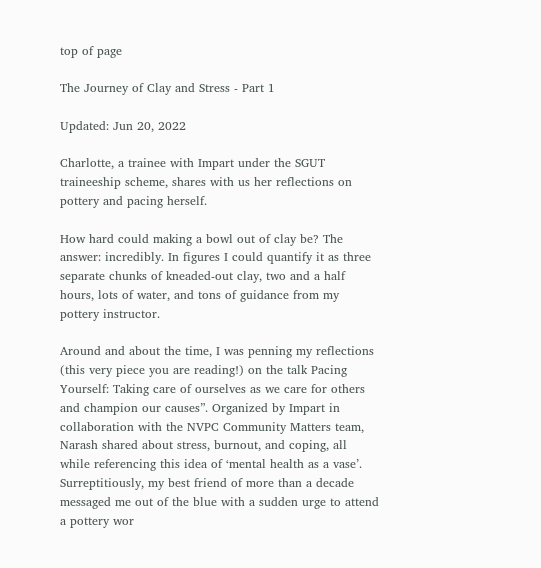top of page

The Journey of Clay and Stress - Part 1

Updated: Jun 20, 2022

Charlotte, a trainee with Impart under the SGUT traineeship scheme, shares with us her reflections on pottery and pacing herself.

How hard could making a bowl out of clay be? The answer: incredibly. In figures I could quantify it as three separate chunks of kneaded-out clay, two and a half hours, lots of water, and tons of guidance from my pottery instructor.

Around and about the time, I was penning my reflections (this very piece you are reading!) on the talk Pacing Yourself: Taking care of ourselves as we care for others and champion our causes”. Organized by Impart in collaboration with the NVPC Community Matters team, Narash shared about stress, burnout, and coping, all while referencing this idea of ‘mental health as a vase’. Surreptitiously, my best friend of more than a decade messaged me out of the blue with a sudden urge to attend a pottery wor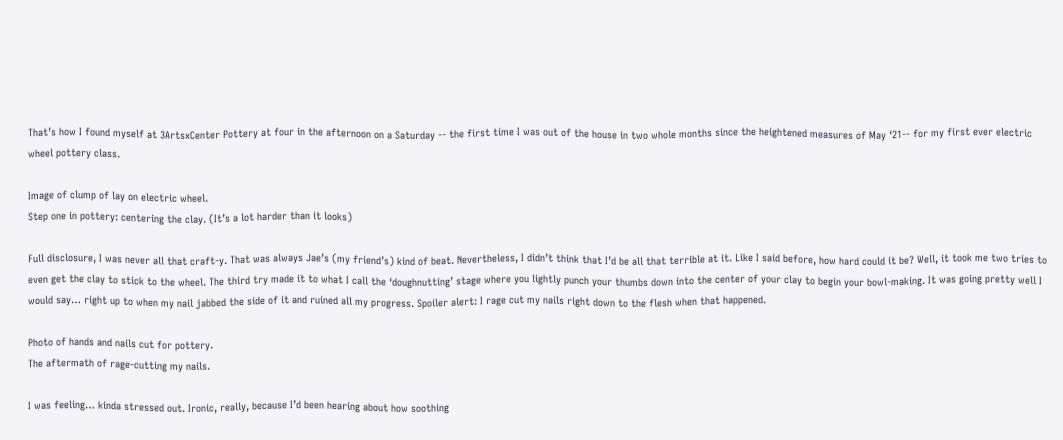That’s how I found myself at 3ArtsxCenter Pottery at four in the afternoon on a Saturday -- the first time I was out of the house in two whole months since the heightened measures of May ‘21-- for my first ever electric wheel pottery class.

Image of clump of lay on electric wheel.
Step one in pottery: centering the clay. (It’s a lot harder than it looks)

Full disclosure, I was never all that craft-y. That was always Jae’s (my friend’s) kind of beat. Nevertheless, I didn’t think that I’d be all that terrible at it. Like I said before, how hard could it be? Well, it took me two tries to even get the clay to stick to the wheel. The third try made it to what I call the ‘doughnutting’ stage where you lightly punch your thumbs down into the center of your clay to begin your bowl-making. It was going pretty well I would say… right up to when my nail jabbed the side of it and ruined all my progress. Spoiler alert: I rage cut my nails right down to the flesh when that happened.

Photo of hands and nails cut for pottery.
The aftermath of rage-cutting my nails.

I was feeling… kinda stressed out. Ironic, really, because I’d been hearing about how soothing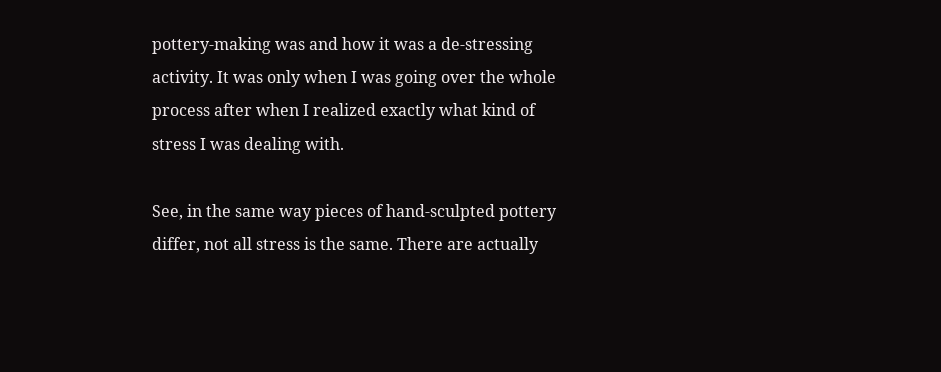pottery-making was and how it was a de-stressing activity. It was only when I was going over the whole process after when I realized exactly what kind of stress I was dealing with.

See, in the same way pieces of hand-sculpted pottery differ, not all stress is the same. There are actually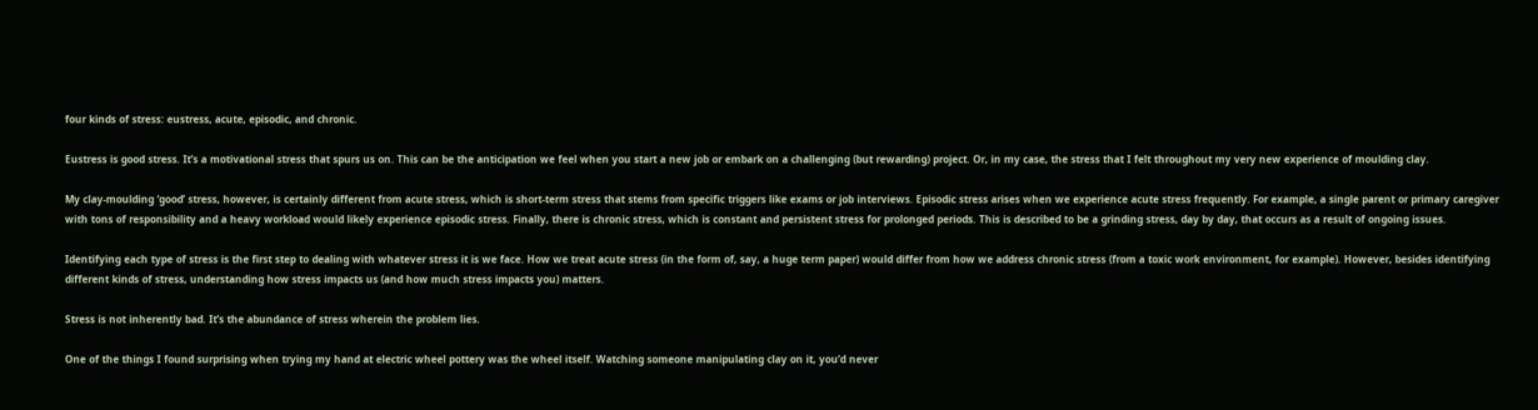four kinds of stress: eustress, acute, episodic, and chronic.

Eustress is good stress. It’s a motivational stress that spurs us on. This can be the anticipation we feel when you start a new job or embark on a challenging (but rewarding) project. Or, in my case, the stress that I felt throughout my very new experience of moulding clay.

My clay-moulding ‘good’ stress, however, is certainly different from acute stress, which is short-term stress that stems from specific triggers like exams or job interviews. Episodic stress arises when we experience acute stress frequently. For example, a single parent or primary caregiver with tons of responsibility and a heavy workload would likely experience episodic stress. Finally, there is chronic stress, which is constant and persistent stress for prolonged periods. This is described to be a grinding stress, day by day, that occurs as a result of ongoing issues.

Identifying each type of stress is the first step to dealing with whatever stress it is we face. How we treat acute stress (in the form of, say, a huge term paper) would differ from how we address chronic stress (from a toxic work environment, for example). However, besides identifying different kinds of stress, understanding how stress impacts us (and how much stress impacts you) matters.

Stress is not inherently bad. It’s the abundance of stress wherein the problem lies.

One of the things I found surprising when trying my hand at electric wheel pottery was the wheel itself. Watching someone manipulating clay on it, you’d never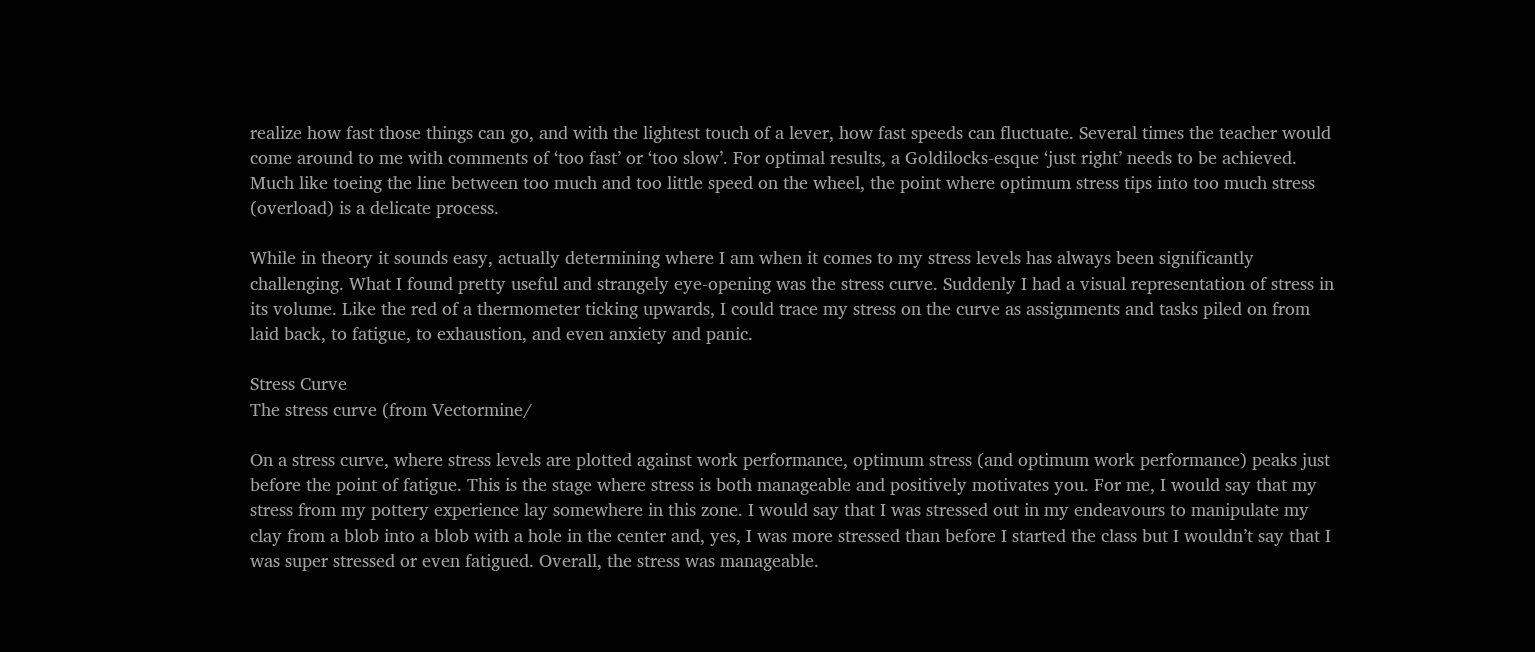realize how fast those things can go, and with the lightest touch of a lever, how fast speeds can fluctuate. Several times the teacher would come around to me with comments of ‘too fast’ or ‘too slow’. For optimal results, a Goldilocks-esque ‘just right’ needs to be achieved. Much like toeing the line between too much and too little speed on the wheel, the point where optimum stress tips into too much stress (overload) is a delicate process.

While in theory it sounds easy, actually determining where I am when it comes to my stress levels has always been significantly challenging. What I found pretty useful and strangely eye-opening was the stress curve. Suddenly I had a visual representation of stress in its volume. Like the red of a thermometer ticking upwards, I could trace my stress on the curve as assignments and tasks piled on from laid back, to fatigue, to exhaustion, and even anxiety and panic.

Stress Curve
The stress curve (from Vectormine/

On a stress curve, where stress levels are plotted against work performance, optimum stress (and optimum work performance) peaks just before the point of fatigue. This is the stage where stress is both manageable and positively motivates you. For me, I would say that my stress from my pottery experience lay somewhere in this zone. I would say that I was stressed out in my endeavours to manipulate my clay from a blob into a blob with a hole in the center and, yes, I was more stressed than before I started the class but I wouldn’t say that I was super stressed or even fatigued. Overall, the stress was manageable.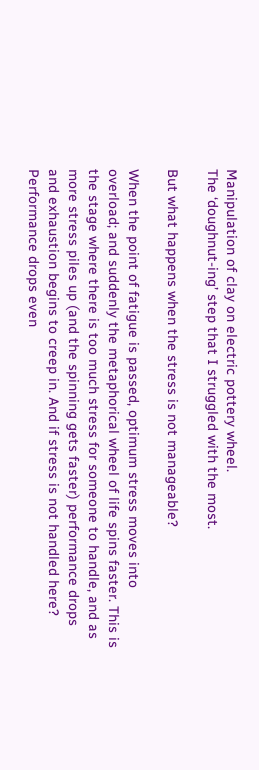Manipulation of clay on electric pottery wheel.
The ‘doughnut-ing’ step that I struggled with the most.

But what happens when the stress is not manageable?

When the point of fatigue is passed, optimum stress moves into overload; and suddenly the metaphorical wheel of life spins faster. This is the stage where there is too much stress for someone to handle, and as more stress piles up (and the spinning gets faster) performance drops and exhaustion begins to creep in. And if stress is not handled here? Performance drops even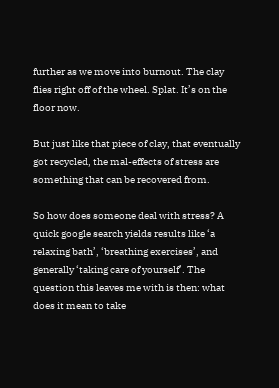further as we move into burnout. The clay flies right off of the wheel. Splat. It’s on the floor now.

But just like that piece of clay, that eventually got recycled, the mal-effects of stress are something that can be recovered from.

So how does someone deal with stress? A quick google search yields results like ‘a relaxing bath’, ‘breathing exercises’, and generally ‘taking care of yourself’. The question this leaves me with is then: what does it mean to take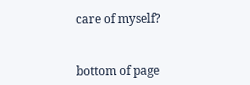care of myself?


bottom of page